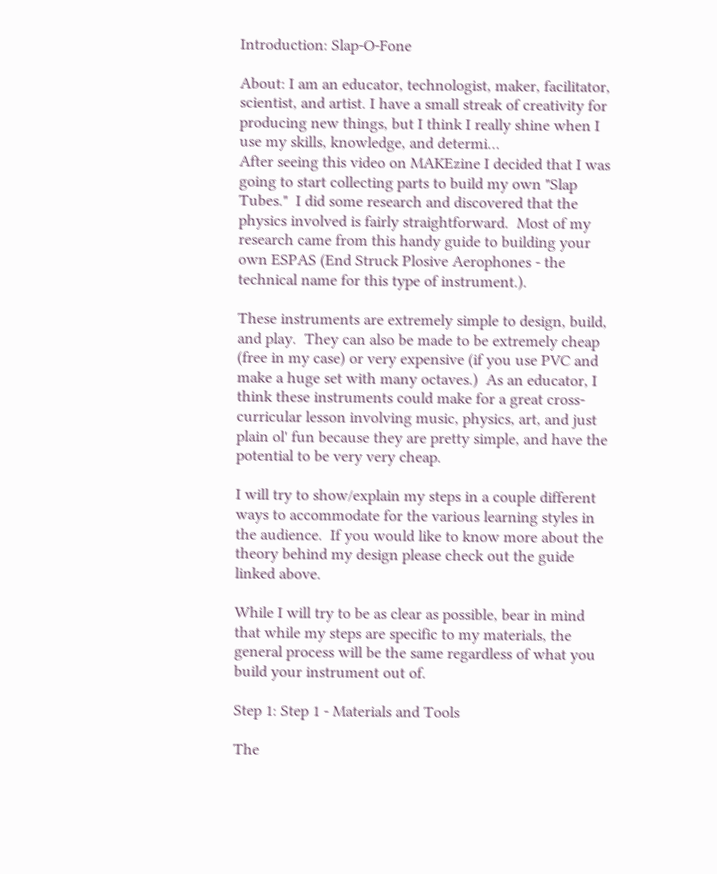Introduction: Slap-O-Fone

About: I am an educator, technologist, maker, facilitator, scientist, and artist. I have a small streak of creativity for producing new things, but I think I really shine when I use my skills, knowledge, and determi…
After seeing this video on MAKEzine I decided that I was going to start collecting parts to build my own "Slap Tubes."  I did some research and discovered that the physics involved is fairly straightforward.  Most of my research came from this handy guide to building your own ESPAS (End Struck Plosive Aerophones - the technical name for this type of instrument.).

These instruments are extremely simple to design, build, and play.  They can also be made to be extremely cheap (free in my case) or very expensive (if you use PVC and make a huge set with many octaves.)  As an educator, I think these instruments could make for a great cross-curricular lesson involving music, physics, art, and just plain ol' fun because they are pretty simple, and have the potential to be very very cheap.

I will try to show/explain my steps in a couple different ways to accommodate for the various learning styles in the audience.  If you would like to know more about the theory behind my design please check out the guide linked above.

While I will try to be as clear as possible, bear in mind that while my steps are specific to my materials, the general process will be the same regardless of what you build your instrument out of.

Step 1: Step 1 - Materials and Tools

The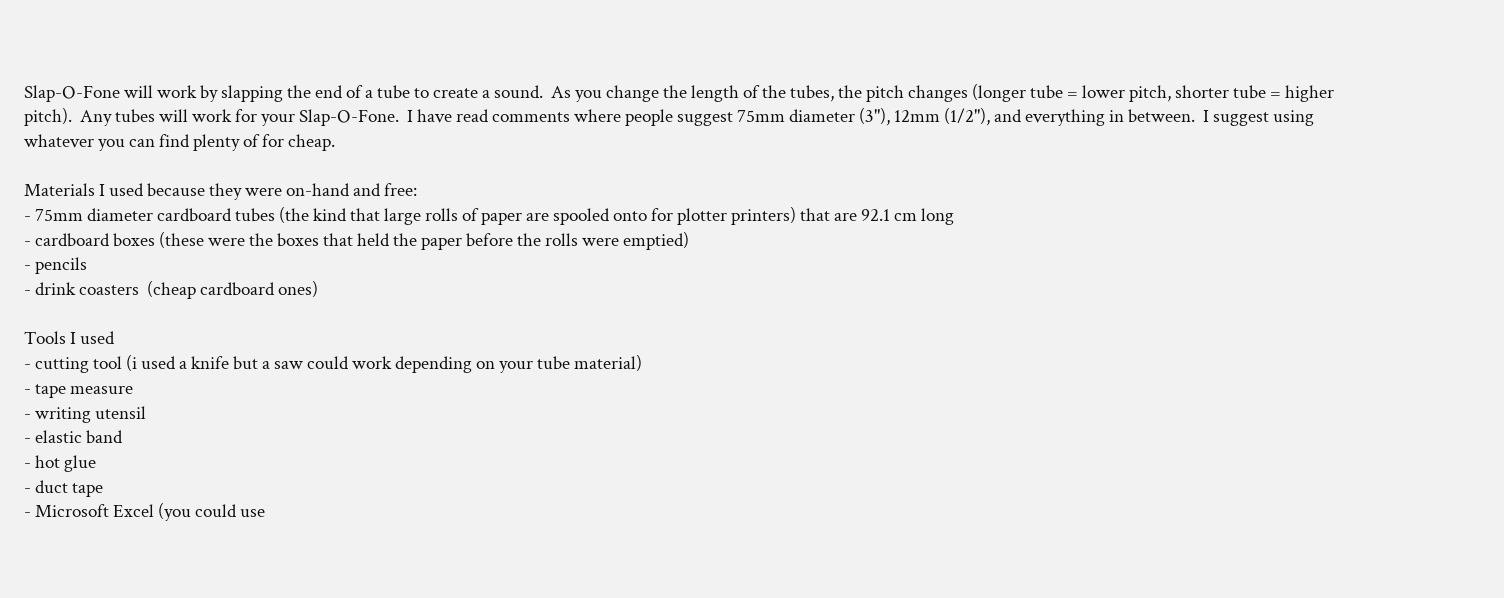Slap-O-Fone will work by slapping the end of a tube to create a sound.  As you change the length of the tubes, the pitch changes (longer tube = lower pitch, shorter tube = higher pitch).  Any tubes will work for your Slap-O-Fone.  I have read comments where people suggest 75mm diameter (3"), 12mm (1/2"), and everything in between.  I suggest using whatever you can find plenty of for cheap.

Materials I used because they were on-hand and free:
- 75mm diameter cardboard tubes (the kind that large rolls of paper are spooled onto for plotter printers) that are 92.1 cm long
- cardboard boxes (these were the boxes that held the paper before the rolls were emptied)
- pencils
- drink coasters  (cheap cardboard ones)

Tools I used
- cutting tool (i used a knife but a saw could work depending on your tube material)
- tape measure
- writing utensil
- elastic band
- hot glue
- duct tape
- Microsoft Excel (you could use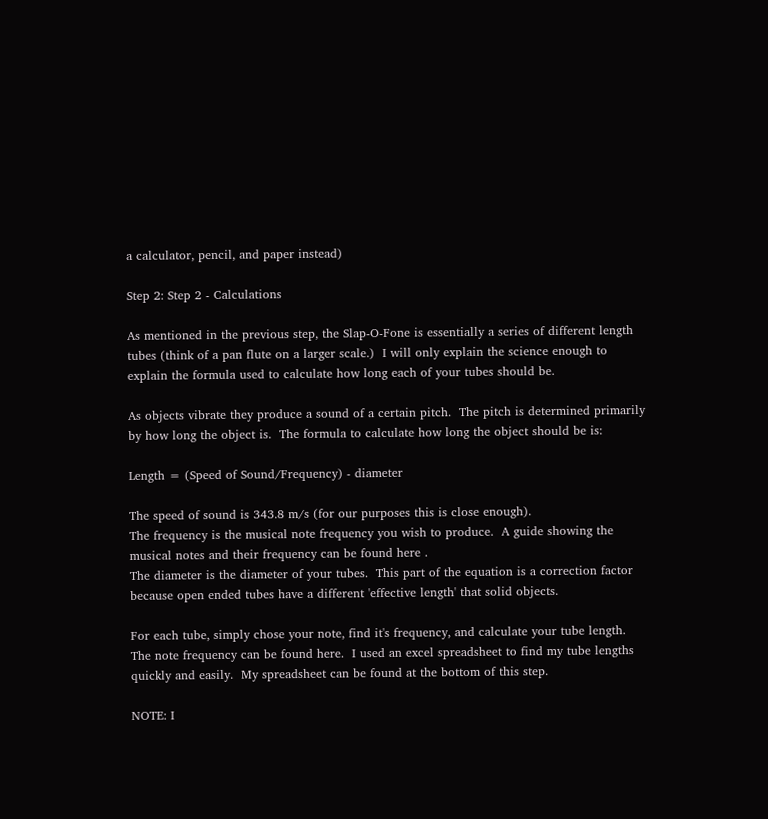a calculator, pencil, and paper instead)

Step 2: Step 2 - Calculations

As mentioned in the previous step, the Slap-O-Fone is essentially a series of different length tubes (think of a pan flute on a larger scale.)  I will only explain the science enough to explain the formula used to calculate how long each of your tubes should be.

As objects vibrate they produce a sound of a certain pitch.  The pitch is determined primarily by how long the object is.  The formula to calculate how long the object should be is:

Length = (Speed of Sound/Frequency) - diameter

The speed of sound is 343.8 m/s (for our purposes this is close enough).
The frequency is the musical note frequency you wish to produce.  A guide showing the musical notes and their frequency can be found here .
The diameter is the diameter of your tubes.  This part of the equation is a correction factor because open ended tubes have a different 'effective length' that solid objects.

For each tube, simply chose your note, find it's frequency, and calculate your tube length.  The note frequency can be found here.  I used an excel spreadsheet to find my tube lengths quickly and easily.  My spreadsheet can be found at the bottom of this step.

NOTE: I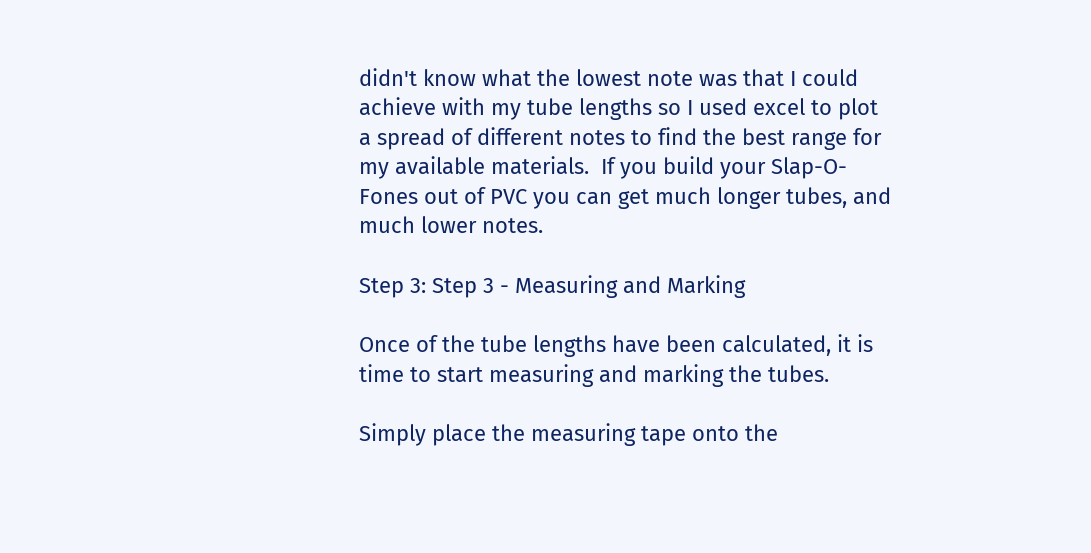didn't know what the lowest note was that I could achieve with my tube lengths so I used excel to plot a spread of different notes to find the best range for my available materials.  If you build your Slap-O-Fones out of PVC you can get much longer tubes, and much lower notes.

Step 3: Step 3 - Measuring and Marking

Once of the tube lengths have been calculated, it is time to start measuring and marking the tubes.

Simply place the measuring tape onto the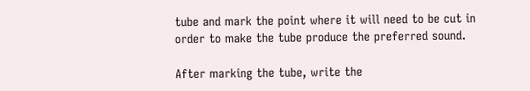tube and mark the point where it will need to be cut in order to make the tube produce the preferred sound.

After marking the tube, write the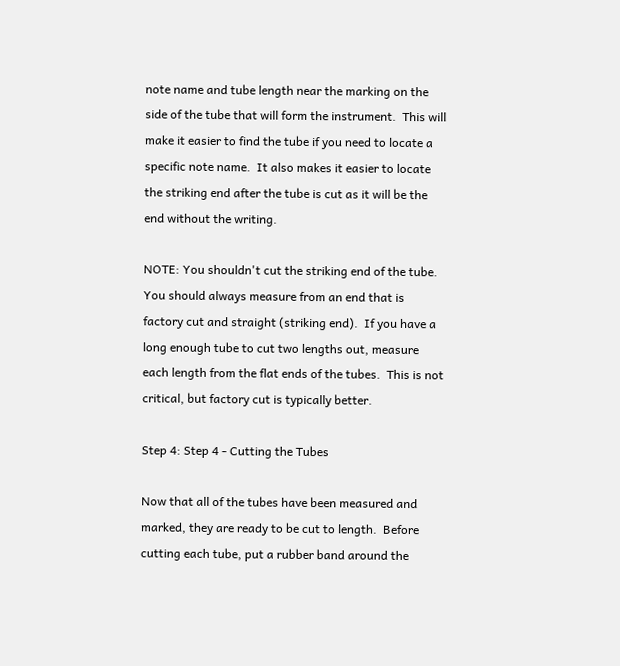note name and tube length near the marking on the side of the tube that will form the instrument.  This will make it easier to find the tube if you need to locate a specific note name.  It also makes it easier to locate the striking end after the tube is cut as it will be the end without the writing.

NOTE: You shouldn't cut the striking end of the tube.  You should always measure from an end that is factory cut and straight (striking end).  If you have a long enough tube to cut two lengths out, measure each length from the flat ends of the tubes.  This is not critical, but factory cut is typically better.

Step 4: Step 4 - Cutting the Tubes

Now that all of the tubes have been measured and marked, they are ready to be cut to length.  Before cutting each tube, put a rubber band around the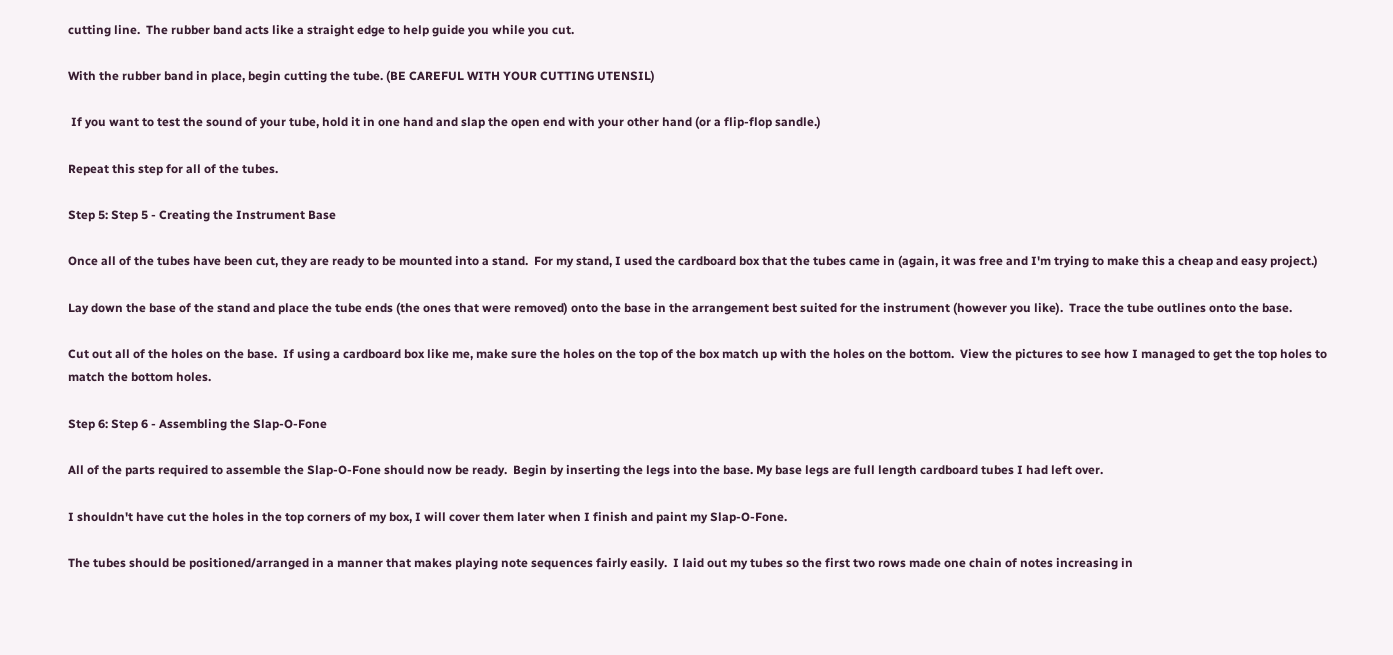cutting line.  The rubber band acts like a straight edge to help guide you while you cut.

With the rubber band in place, begin cutting the tube. (BE CAREFUL WITH YOUR CUTTING UTENSIL)

 If you want to test the sound of your tube, hold it in one hand and slap the open end with your other hand (or a flip-flop sandle.)

Repeat this step for all of the tubes.

Step 5: Step 5 - Creating the Instrument Base

Once all of the tubes have been cut, they are ready to be mounted into a stand.  For my stand, I used the cardboard box that the tubes came in (again, it was free and I'm trying to make this a cheap and easy project.)

Lay down the base of the stand and place the tube ends (the ones that were removed) onto the base in the arrangement best suited for the instrument (however you like).  Trace the tube outlines onto the base.

Cut out all of the holes on the base.  If using a cardboard box like me, make sure the holes on the top of the box match up with the holes on the bottom.  View the pictures to see how I managed to get the top holes to match the bottom holes.

Step 6: Step 6 - Assembling the Slap-O-Fone

All of the parts required to assemble the Slap-O-Fone should now be ready.  Begin by inserting the legs into the base. My base legs are full length cardboard tubes I had left over.

I shouldn't have cut the holes in the top corners of my box, I will cover them later when I finish and paint my Slap-O-Fone.

The tubes should be positioned/arranged in a manner that makes playing note sequences fairly easily.  I laid out my tubes so the first two rows made one chain of notes increasing in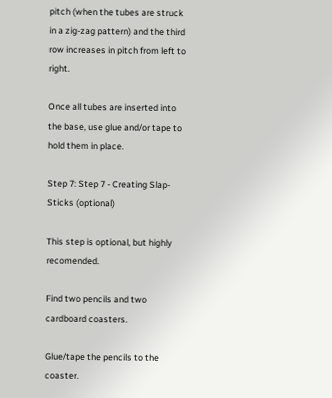pitch (when the tubes are struck in a zig-zag pattern) and the third row increases in pitch from left to right.

Once all tubes are inserted into the base, use glue and/or tape to hold them in place.

Step 7: Step 7 - Creating Slap-Sticks (optional)

This step is optional, but highly recomended.

Find two pencils and two cardboard coasters.

Glue/tape the pencils to the coaster.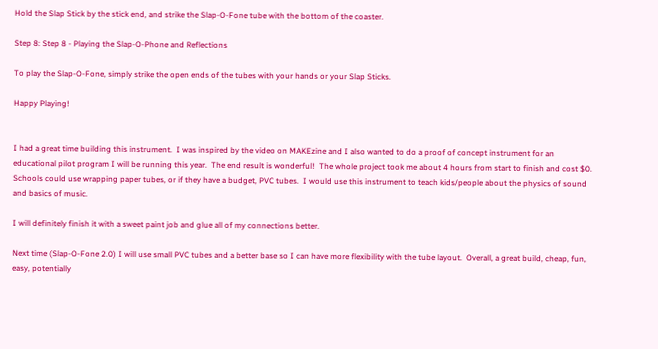Hold the Slap Stick by the stick end, and strike the Slap-O-Fone tube with the bottom of the coaster.

Step 8: Step 8 - Playing the Slap-O-Phone and Reflections

To play the Slap-O-Fone, simply strike the open ends of the tubes with your hands or your Slap Sticks.

Happy Playing!


I had a great time building this instrument.  I was inspired by the video on MAKEzine and I also wanted to do a proof of concept instrument for an educational pilot program I will be running this year.  The end result is wonderful!  The whole project took me about 4 hours from start to finish and cost $0.  Schools could use wrapping paper tubes, or if they have a budget, PVC tubes.  I would use this instrument to teach kids/people about the physics of sound and basics of music.

I will definitely finish it with a sweet paint job and glue all of my connections better.

Next time (Slap-O-Fone 2.0) I will use small PVC tubes and a better base so I can have more flexibility with the tube layout.  Overall, a great build, cheap, fun, easy, potentially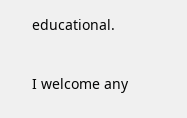educational.

I welcome any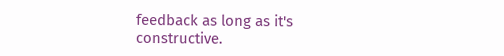feedback as long as it's constructive.